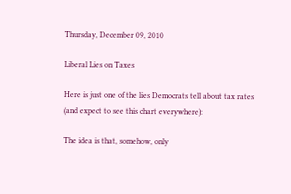Thursday, December 09, 2010

Liberal Lies on Taxes

Here is just one of the lies Democrats tell about tax rates (and expect to see this chart everywhere):

The idea is that, somehow, only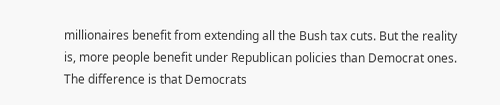millionaires benefit from extending all the Bush tax cuts. But the reality is, more people benefit under Republican policies than Democrat ones. The difference is that Democrats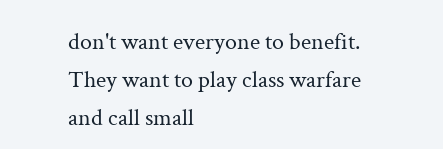don't want everyone to benefit. They want to play class warfare and call small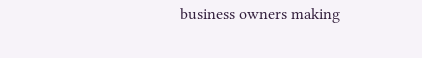business owners making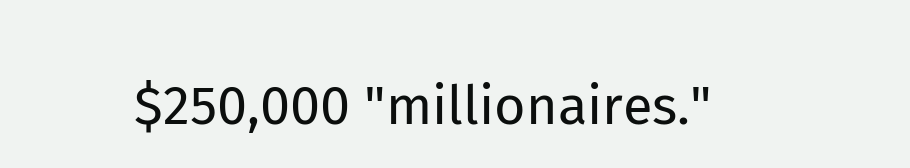$250,000 "millionaires."